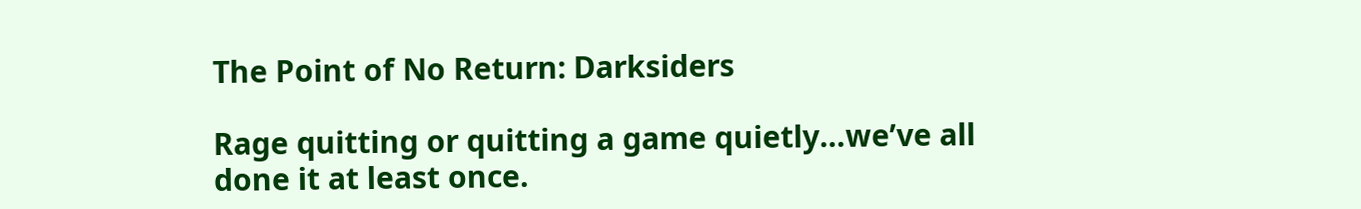The Point of No Return: Darksiders

Rage quitting or quitting a game quietly…we’ve all done it at least once.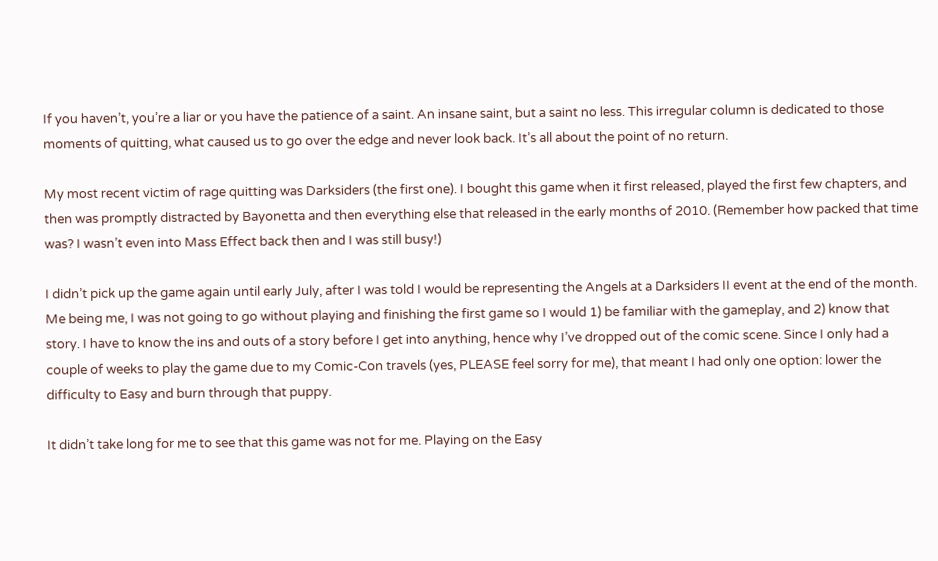If you haven’t, you’re a liar or you have the patience of a saint. An insane saint, but a saint no less. This irregular column is dedicated to those moments of quitting, what caused us to go over the edge and never look back. It’s all about the point of no return.

My most recent victim of rage quitting was Darksiders (the first one). I bought this game when it first released, played the first few chapters, and then was promptly distracted by Bayonetta and then everything else that released in the early months of 2010. (Remember how packed that time was? I wasn’t even into Mass Effect back then and I was still busy!)

I didn’t pick up the game again until early July, after I was told I would be representing the Angels at a Darksiders II event at the end of the month. Me being me, I was not going to go without playing and finishing the first game so I would 1) be familiar with the gameplay, and 2) know that story. I have to know the ins and outs of a story before I get into anything, hence why I’ve dropped out of the comic scene. Since I only had a couple of weeks to play the game due to my Comic-Con travels (yes, PLEASE feel sorry for me), that meant I had only one option: lower the difficulty to Easy and burn through that puppy.

It didn’t take long for me to see that this game was not for me. Playing on the Easy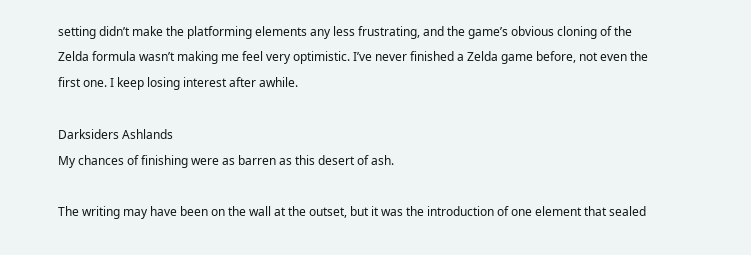setting didn’t make the platforming elements any less frustrating, and the game’s obvious cloning of the Zelda formula wasn’t making me feel very optimistic. I’ve never finished a Zelda game before, not even the first one. I keep losing interest after awhile.

Darksiders Ashlands
My chances of finishing were as barren as this desert of ash.

The writing may have been on the wall at the outset, but it was the introduction of one element that sealed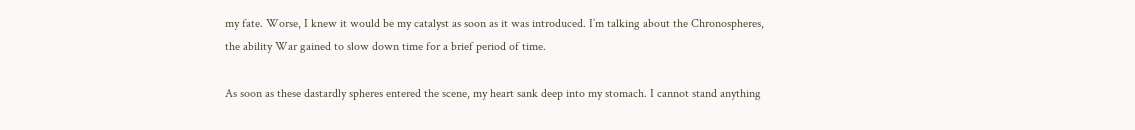my fate. Worse, I knew it would be my catalyst as soon as it was introduced. I’m talking about the Chronospheres, the ability War gained to slow down time for a brief period of time.

As soon as these dastardly spheres entered the scene, my heart sank deep into my stomach. I cannot stand anything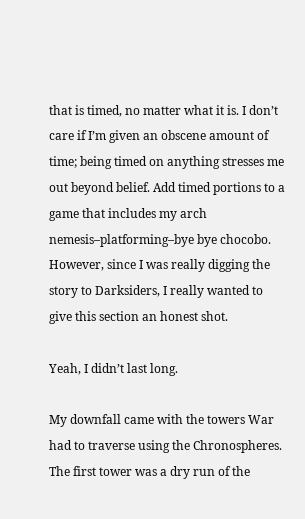that is timed, no matter what it is. I don’t care if I’m given an obscene amount of time; being timed on anything stresses me out beyond belief. Add timed portions to a game that includes my arch nemesis–platforming–bye bye chocobo. However, since I was really digging the story to Darksiders, I really wanted to give this section an honest shot.

Yeah, I didn’t last long.

My downfall came with the towers War had to traverse using the Chronospheres. The first tower was a dry run of the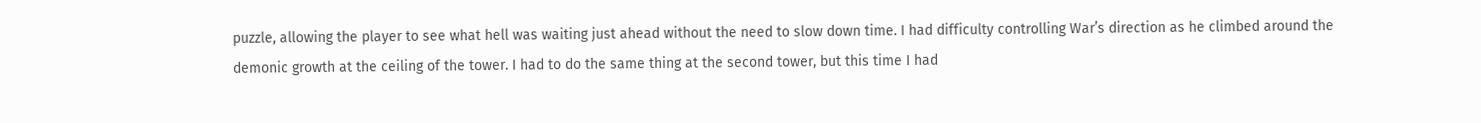puzzle, allowing the player to see what hell was waiting just ahead without the need to slow down time. I had difficulty controlling War’s direction as he climbed around the demonic growth at the ceiling of the tower. I had to do the same thing at the second tower, but this time I had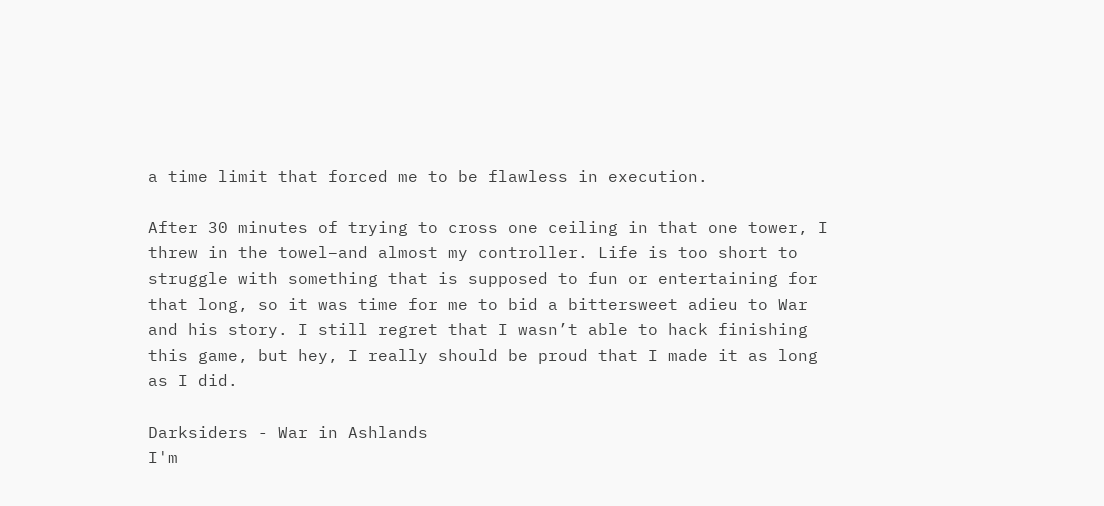a time limit that forced me to be flawless in execution.

After 30 minutes of trying to cross one ceiling in that one tower, I threw in the towel–and almost my controller. Life is too short to struggle with something that is supposed to fun or entertaining for that long, so it was time for me to bid a bittersweet adieu to War and his story. I still regret that I wasn’t able to hack finishing this game, but hey, I really should be proud that I made it as long as I did.

Darksiders - War in Ashlands
I'm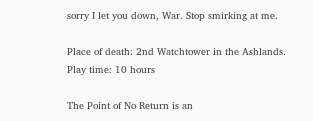sorry I let you down, War. Stop smirking at me.

Place of death: 2nd Watchtower in the Ashlands.
Play time: 10 hours

The Point of No Return is an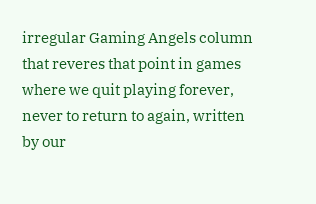irregular Gaming Angels column that reveres that point in games where we quit playing forever, never to return to again, written by our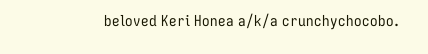beloved Keri Honea a/k/a crunchychocobo.